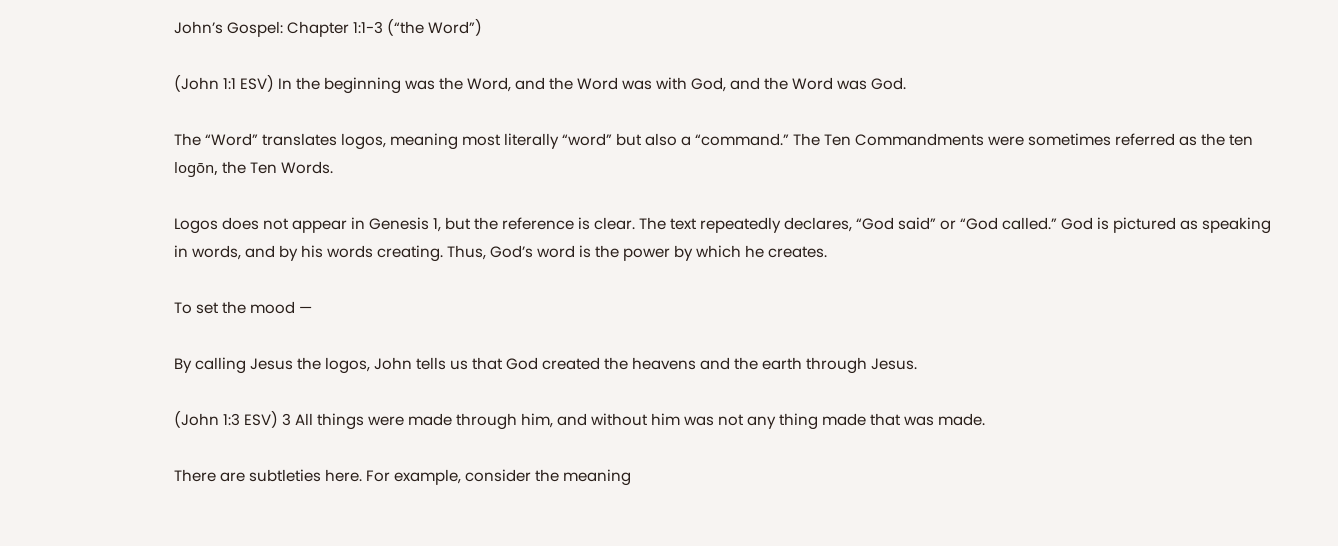John’s Gospel: Chapter 1:1-3 (“the Word”)

(John 1:1 ESV) In the beginning was the Word, and the Word was with God, and the Word was God.

The “Word” translates logos, meaning most literally “word” but also a “command.” The Ten Commandments were sometimes referred as the ten logōn, the Ten Words.

Logos does not appear in Genesis 1, but the reference is clear. The text repeatedly declares, “God said” or “God called.” God is pictured as speaking in words, and by his words creating. Thus, God’s word is the power by which he creates.

To set the mood —

By calling Jesus the logos, John tells us that God created the heavens and the earth through Jesus.

(John 1:3 ESV) 3 All things were made through him, and without him was not any thing made that was made.

There are subtleties here. For example, consider the meaning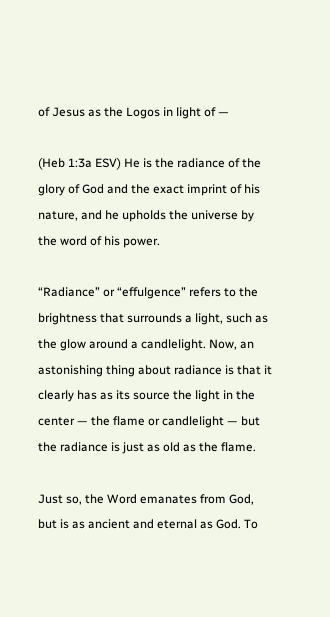of Jesus as the Logos in light of —

(Heb 1:3a ESV) He is the radiance of the glory of God and the exact imprint of his nature, and he upholds the universe by the word of his power.

“Radiance” or “effulgence” refers to the brightness that surrounds a light, such as the glow around a candlelight. Now, an astonishing thing about radiance is that it clearly has as its source the light in the center — the flame or candlelight — but the radiance is just as old as the flame.

Just so, the Word emanates from God, but is as ancient and eternal as God. To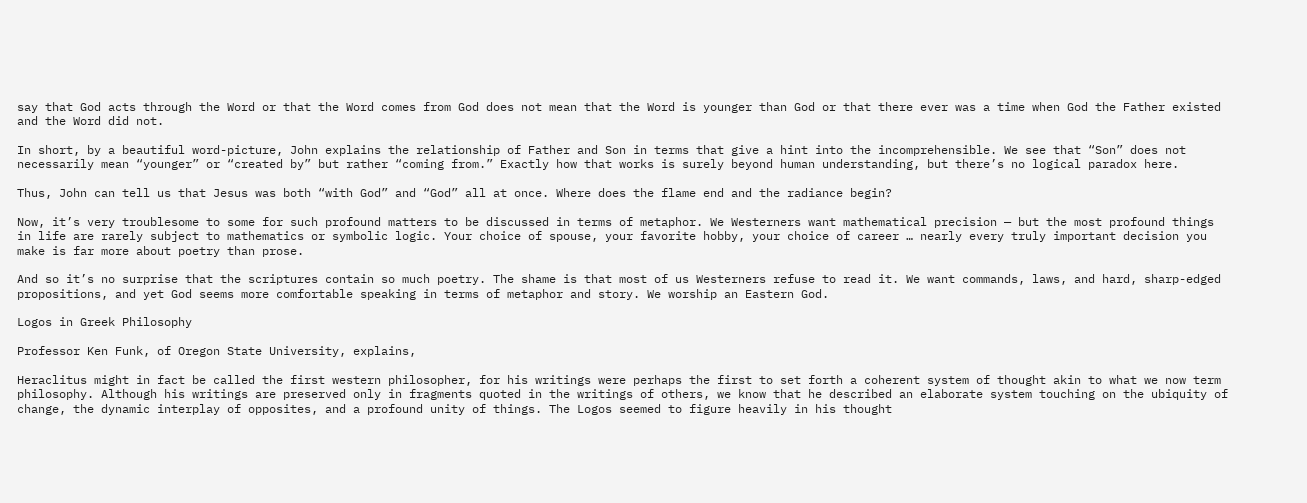say that God acts through the Word or that the Word comes from God does not mean that the Word is younger than God or that there ever was a time when God the Father existed and the Word did not.

In short, by a beautiful word-picture, John explains the relationship of Father and Son in terms that give a hint into the incomprehensible. We see that “Son” does not necessarily mean “younger” or “created by” but rather “coming from.” Exactly how that works is surely beyond human understanding, but there’s no logical paradox here.

Thus, John can tell us that Jesus was both “with God” and “God” all at once. Where does the flame end and the radiance begin?

Now, it’s very troublesome to some for such profound matters to be discussed in terms of metaphor. We Westerners want mathematical precision — but the most profound things in life are rarely subject to mathematics or symbolic logic. Your choice of spouse, your favorite hobby, your choice of career … nearly every truly important decision you make is far more about poetry than prose.

And so it’s no surprise that the scriptures contain so much poetry. The shame is that most of us Westerners refuse to read it. We want commands, laws, and hard, sharp-edged propositions, and yet God seems more comfortable speaking in terms of metaphor and story. We worship an Eastern God.

Logos in Greek Philosophy

Professor Ken Funk, of Oregon State University, explains,

Heraclitus might in fact be called the first western philosopher, for his writings were perhaps the first to set forth a coherent system of thought akin to what we now term philosophy. Although his writings are preserved only in fragments quoted in the writings of others, we know that he described an elaborate system touching on the ubiquity of change, the dynamic interplay of opposites, and a profound unity of things. The Logos seemed to figure heavily in his thought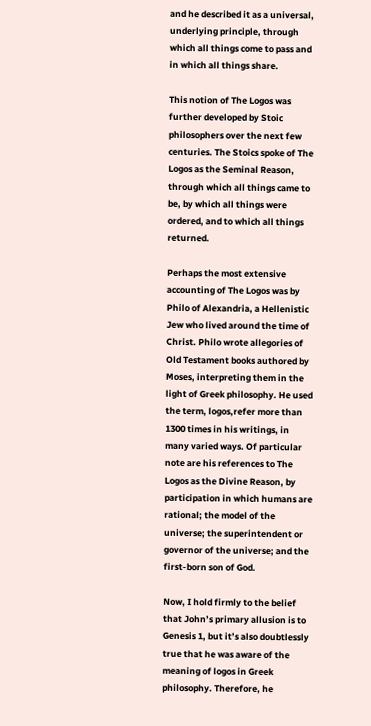and he described it as a universal, underlying principle, through which all things come to pass and in which all things share.

This notion of The Logos was further developed by Stoic philosophers over the next few centuries. The Stoics spoke of The Logos as the Seminal Reason, through which all things came to be, by which all things were ordered, and to which all things returned.

Perhaps the most extensive accounting of The Logos was by Philo of Alexandria, a Hellenistic Jew who lived around the time of Christ. Philo wrote allegories of Old Testament books authored by Moses, interpreting them in the light of Greek philosophy. He used the term, logos,refer more than 1300 times in his writings, in many varied ways. Of particular note are his references to The Logos as the Divine Reason, by participation in which humans are rational; the model of the universe; the superintendent or governor of the universe; and the first-born son of God.

Now, I hold firmly to the belief that John’s primary allusion is to Genesis 1, but it’s also doubtlessly true that he was aware of the meaning of logos in Greek philosophy. Therefore, he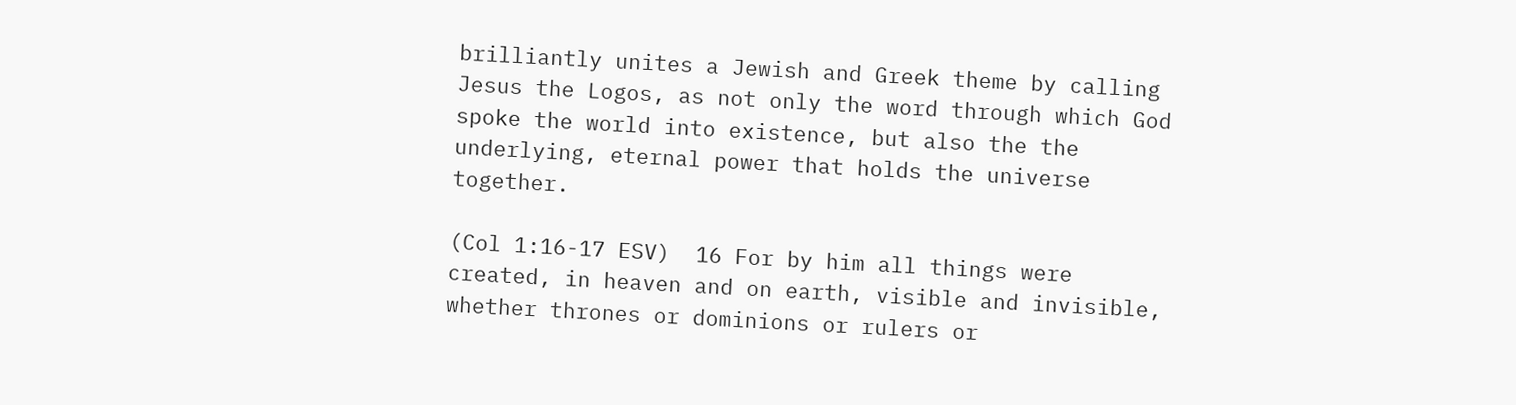brilliantly unites a Jewish and Greek theme by calling Jesus the Logos, as not only the word through which God spoke the world into existence, but also the the underlying, eternal power that holds the universe together.

(Col 1:16-17 ESV)  16 For by him all things were created, in heaven and on earth, visible and invisible, whether thrones or dominions or rulers or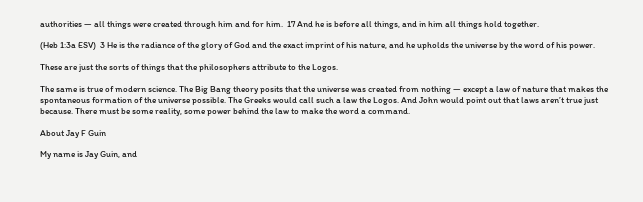authorities — all things were created through him and for him.  17 And he is before all things, and in him all things hold together.

(Heb 1:3a ESV)  3 He is the radiance of the glory of God and the exact imprint of his nature, and he upholds the universe by the word of his power.

These are just the sorts of things that the philosophers attribute to the Logos.

The same is true of modern science. The Big Bang theory posits that the universe was created from nothing — except a law of nature that makes the spontaneous formation of the universe possible. The Greeks would call such a law the Logos. And John would point out that laws aren’t true just because. There must be some reality, some power behind the law to make the word a command.

About Jay F Guin

My name is Jay Guin, and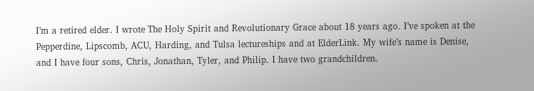I’m a retired elder. I wrote The Holy Spirit and Revolutionary Grace about 18 years ago. I’ve spoken at the Pepperdine, Lipscomb, ACU, Harding, and Tulsa lectureships and at ElderLink. My wife’s name is Denise, and I have four sons, Chris, Jonathan, Tyler, and Philip. I have two grandchildren.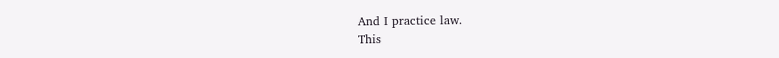And I practice law.
This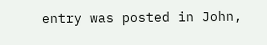entry was posted in John,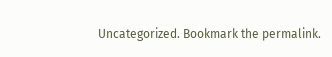Uncategorized. Bookmark the permalink.